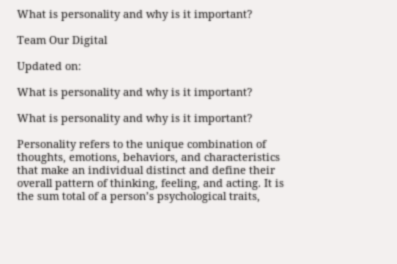What is personality and why is it important?

Team Our Digital

Updated on:

What is personality and why is it important?

What is personality and why is it important?

Personality refers to the unique combination of thoughts, emotions, behaviors, and characteristics that make an individual distinct and define their overall pattern of thinking, feeling, and acting. It is the sum total of a person’s psychological traits,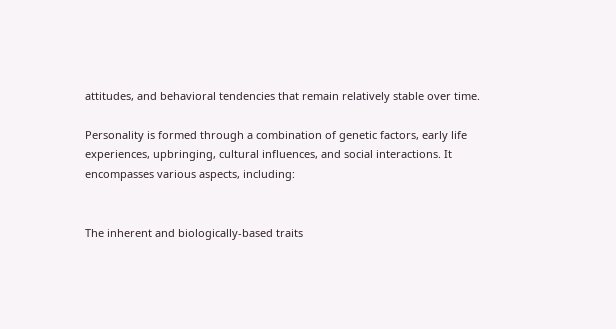attitudes, and behavioral tendencies that remain relatively stable over time.

Personality is formed through a combination of genetic factors, early life experiences, upbringing, cultural influences, and social interactions. It encompasses various aspects, including:


The inherent and biologically-based traits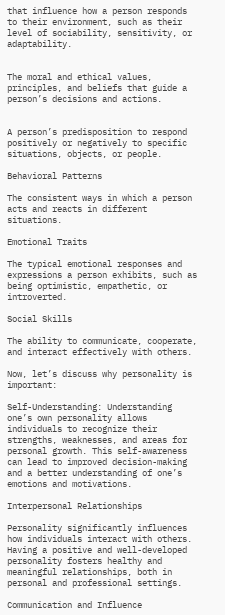that influence how a person responds to their environment, such as their level of sociability, sensitivity, or adaptability.


The moral and ethical values, principles, and beliefs that guide a person’s decisions and actions.


A person’s predisposition to respond positively or negatively to specific situations, objects, or people.

Behavioral Patterns

The consistent ways in which a person acts and reacts in different situations.

Emotional Traits

The typical emotional responses and expressions a person exhibits, such as being optimistic, empathetic, or introverted.

Social Skills

The ability to communicate, cooperate, and interact effectively with others.

Now, let’s discuss why personality is important:

Self-Understanding: Understanding one’s own personality allows individuals to recognize their strengths, weaknesses, and areas for personal growth. This self-awareness can lead to improved decision-making and a better understanding of one’s emotions and motivations.

Interpersonal Relationships

Personality significantly influences how individuals interact with others. Having a positive and well-developed personality fosters healthy and meaningful relationships, both in personal and professional settings.

Communication and Influence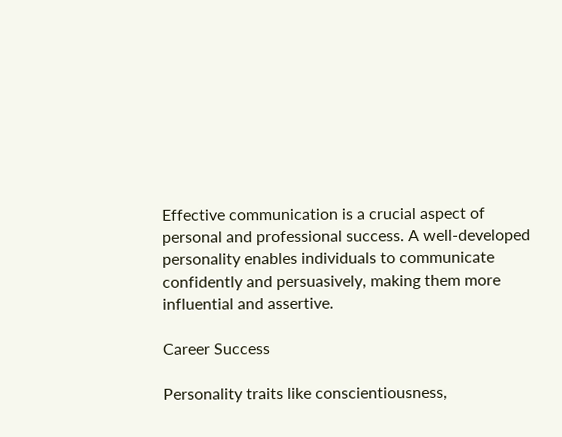Effective communication is a crucial aspect of personal and professional success. A well-developed personality enables individuals to communicate confidently and persuasively, making them more influential and assertive.

Career Success

Personality traits like conscientiousness,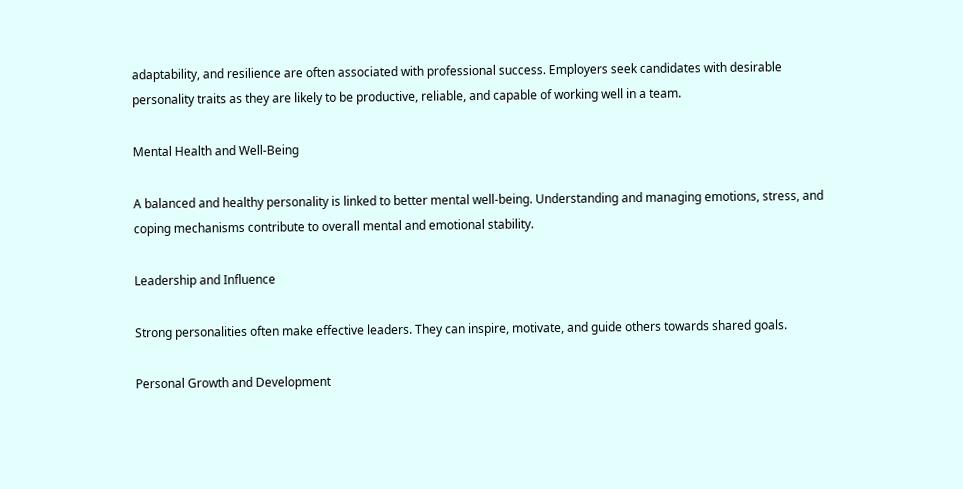adaptability, and resilience are often associated with professional success. Employers seek candidates with desirable personality traits as they are likely to be productive, reliable, and capable of working well in a team.

Mental Health and Well-Being

A balanced and healthy personality is linked to better mental well-being. Understanding and managing emotions, stress, and coping mechanisms contribute to overall mental and emotional stability.

Leadership and Influence

Strong personalities often make effective leaders. They can inspire, motivate, and guide others towards shared goals.

Personal Growth and Development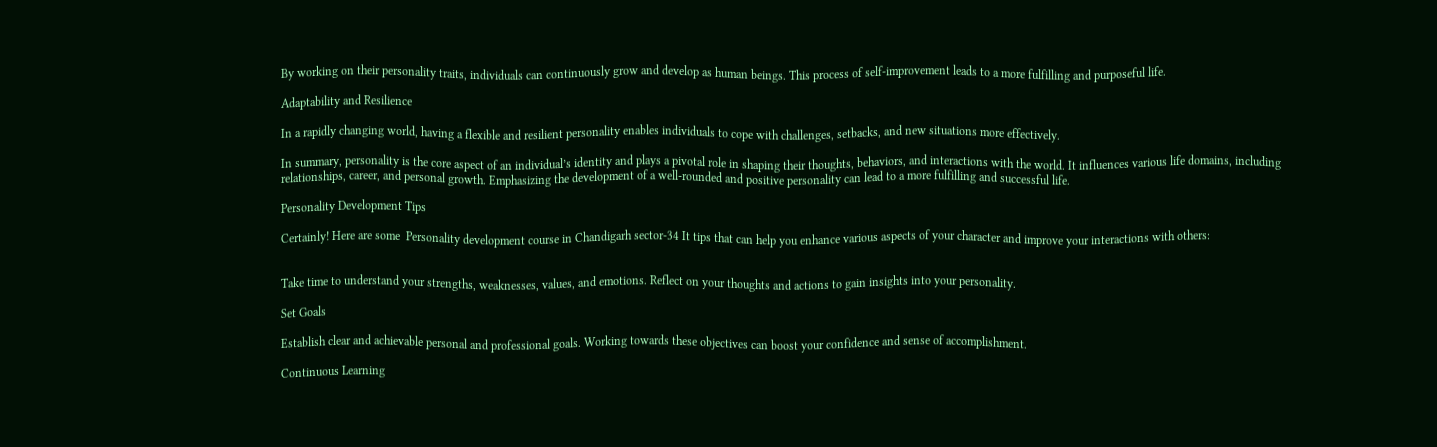By working on their personality traits, individuals can continuously grow and develop as human beings. This process of self-improvement leads to a more fulfilling and purposeful life.

Adaptability and Resilience

In a rapidly changing world, having a flexible and resilient personality enables individuals to cope with challenges, setbacks, and new situations more effectively.

In summary, personality is the core aspect of an individual’s identity and plays a pivotal role in shaping their thoughts, behaviors, and interactions with the world. It influences various life domains, including relationships, career, and personal growth. Emphasizing the development of a well-rounded and positive personality can lead to a more fulfilling and successful life.

Personality Development Tips

Certainly! Here are some  Personality development course in Chandigarh sector-34 It tips that can help you enhance various aspects of your character and improve your interactions with others:


Take time to understand your strengths, weaknesses, values, and emotions. Reflect on your thoughts and actions to gain insights into your personality.

Set Goals

Establish clear and achievable personal and professional goals. Working towards these objectives can boost your confidence and sense of accomplishment.

Continuous Learning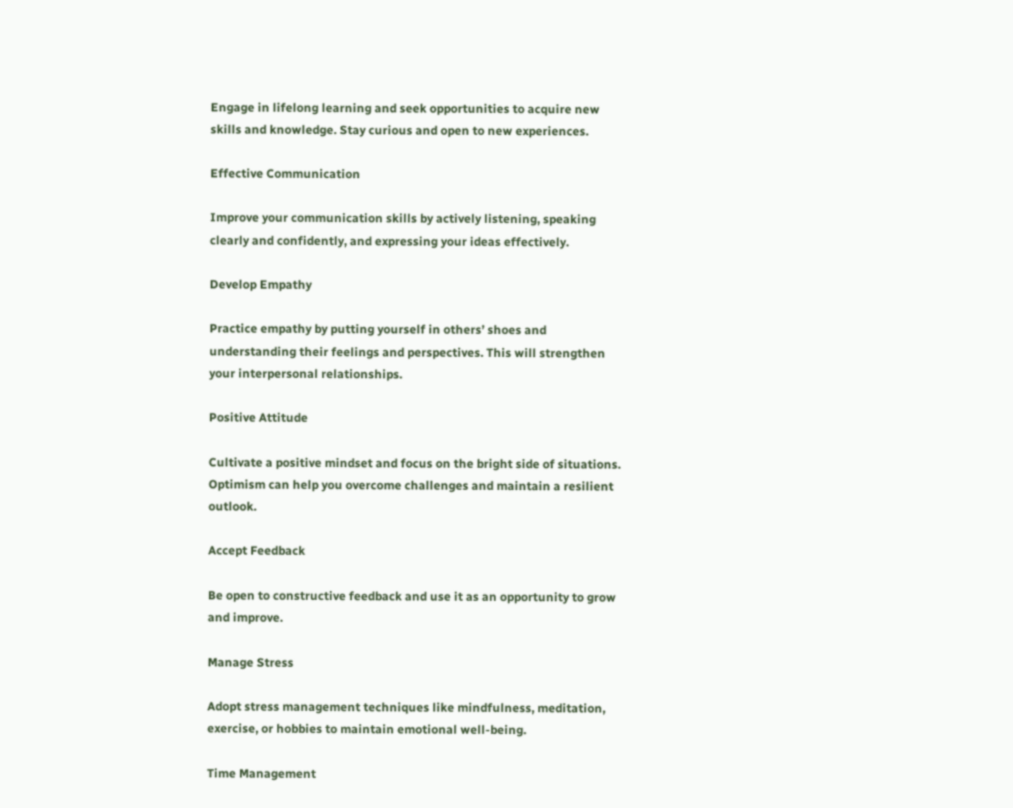Engage in lifelong learning and seek opportunities to acquire new skills and knowledge. Stay curious and open to new experiences.

Effective Communication

Improve your communication skills by actively listening, speaking clearly and confidently, and expressing your ideas effectively.

Develop Empathy

Practice empathy by putting yourself in others’ shoes and understanding their feelings and perspectives. This will strengthen your interpersonal relationships.

Positive Attitude

Cultivate a positive mindset and focus on the bright side of situations. Optimism can help you overcome challenges and maintain a resilient outlook.

Accept Feedback

Be open to constructive feedback and use it as an opportunity to grow and improve.

Manage Stress

Adopt stress management techniques like mindfulness, meditation, exercise, or hobbies to maintain emotional well-being.

Time Management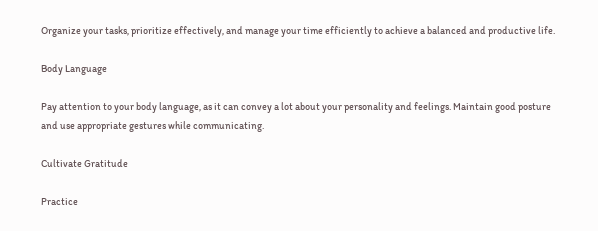Organize your tasks, prioritize effectively, and manage your time efficiently to achieve a balanced and productive life.

Body Language

Pay attention to your body language, as it can convey a lot about your personality and feelings. Maintain good posture and use appropriate gestures while communicating.

Cultivate Gratitude

Practice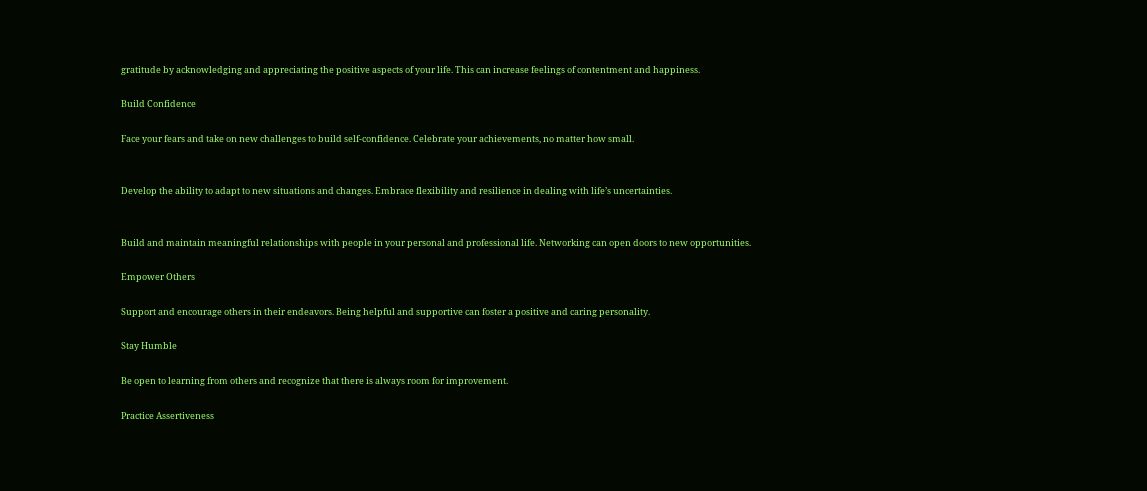gratitude by acknowledging and appreciating the positive aspects of your life. This can increase feelings of contentment and happiness.

Build Confidence

Face your fears and take on new challenges to build self-confidence. Celebrate your achievements, no matter how small.


Develop the ability to adapt to new situations and changes. Embrace flexibility and resilience in dealing with life’s uncertainties.


Build and maintain meaningful relationships with people in your personal and professional life. Networking can open doors to new opportunities.

Empower Others

Support and encourage others in their endeavors. Being helpful and supportive can foster a positive and caring personality.

Stay Humble

Be open to learning from others and recognize that there is always room for improvement.

Practice Assertiveness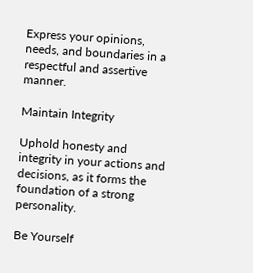Express your opinions, needs, and boundaries in a respectful and assertive manner.

Maintain Integrity

Uphold honesty and integrity in your actions and decisions, as it forms the foundation of a strong personality.

Be Yourself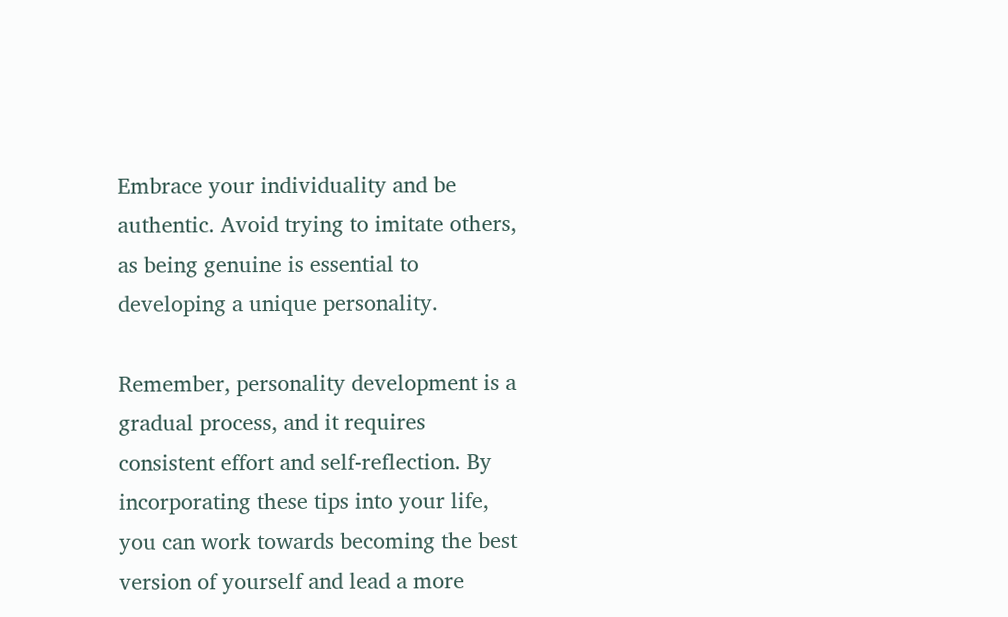Embrace your individuality and be authentic. Avoid trying to imitate others, as being genuine is essential to developing a unique personality.

Remember, personality development is a gradual process, and it requires consistent effort and self-reflection. By incorporating these tips into your life, you can work towards becoming the best version of yourself and lead a more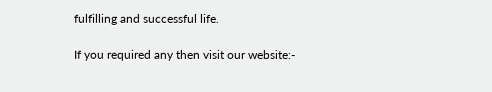fulfilling and successful life.

If you required any then visit our website:-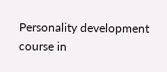Personality development course in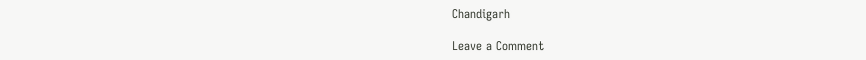Chandigarh

Leave a Comment